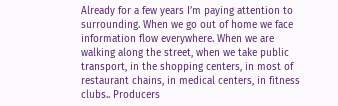Already for a few years I’m paying attention to surrounding. When we go out of home we face information flow everywhere. When we are walking along the street, when we take public transport, in the shopping centers, in most of restaurant chains, in medical centers, in fitness clubs.. Producers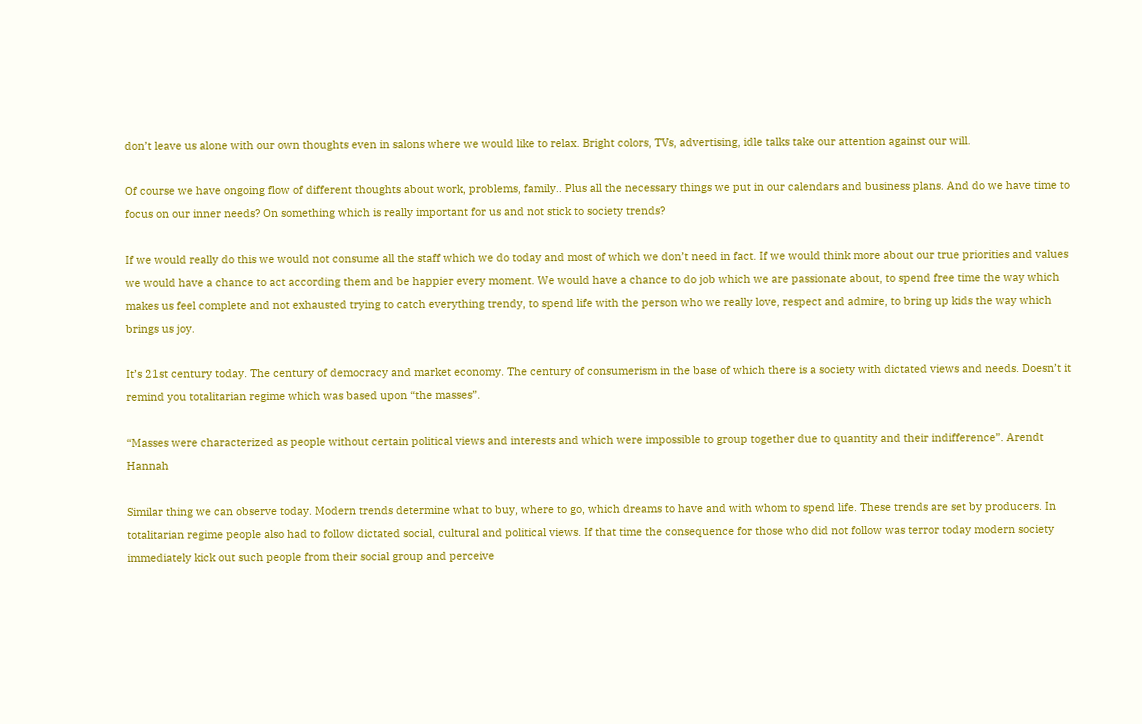don’t leave us alone with our own thoughts even in salons where we would like to relax. Bright colors, TVs, advertising, idle talks take our attention against our will.

Of course we have ongoing flow of different thoughts about work, problems, family.. Plus all the necessary things we put in our calendars and business plans. And do we have time to focus on our inner needs? On something which is really important for us and not stick to society trends?

If we would really do this we would not consume all the staff which we do today and most of which we don’t need in fact. If we would think more about our true priorities and values we would have a chance to act according them and be happier every moment. We would have a chance to do job which we are passionate about, to spend free time the way which makes us feel complete and not exhausted trying to catch everything trendy, to spend life with the person who we really love, respect and admire, to bring up kids the way which brings us joy.

It’s 21st century today. The century of democracy and market economy. The century of consumerism in the base of which there is a society with dictated views and needs. Doesn’t it remind you totalitarian regime which was based upon “the masses”.

“Masses were characterized as people without certain political views and interests and which were impossible to group together due to quantity and their indifference”. Arendt Hannah

Similar thing we can observe today. Modern trends determine what to buy, where to go, which dreams to have and with whom to spend life. These trends are set by producers. In totalitarian regime people also had to follow dictated social, cultural and political views. If that time the consequence for those who did not follow was terror today modern society immediately kick out such people from their social group and perceive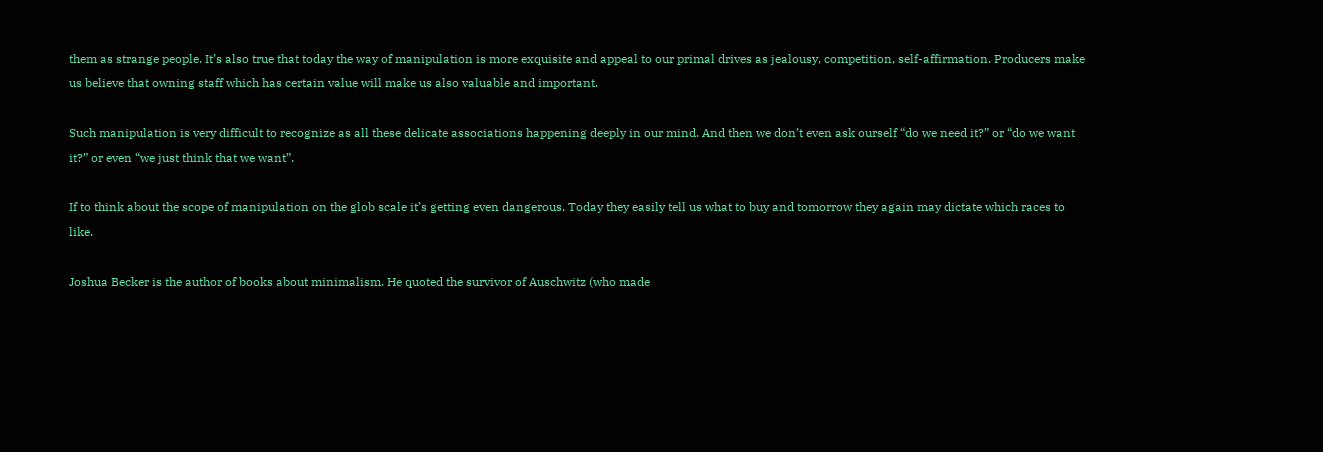them as strange people. It’s also true that today the way of manipulation is more exquisite and appeal to our primal drives as jealousy, competition, self-affirmation. Producers make us believe that owning staff which has certain value will make us also valuable and important.

Such manipulation is very difficult to recognize as all these delicate associations happening deeply in our mind. And then we don’t even ask ourself “do we need it?” or “do we want it?” or even “we just think that we want”.

If to think about the scope of manipulation on the glob scale it’s getting even dangerous. Today they easily tell us what to buy and tomorrow they again may dictate which races to like.

Joshua Becker is the author of books about minimalism. He quoted the survivor of Auschwitz (who made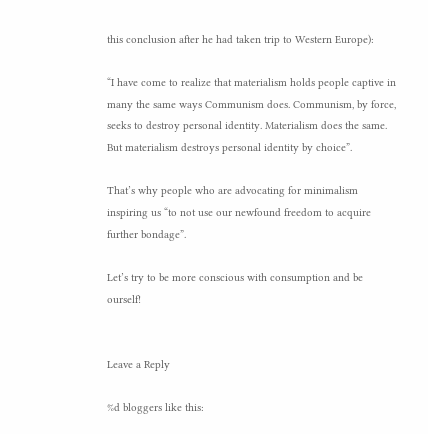this conclusion after he had taken trip to Western Europe):

“I have come to realize that materialism holds people captive in many the same ways Communism does. Communism, by force, seeks to destroy personal identity. Materialism does the same. But materialism destroys personal identity by choice”.

That’s why people who are advocating for minimalism inspiring us “to not use our newfound freedom to acquire further bondage”.

Let’s try to be more conscious with consumption and be ourself!


Leave a Reply

%d bloggers like this: